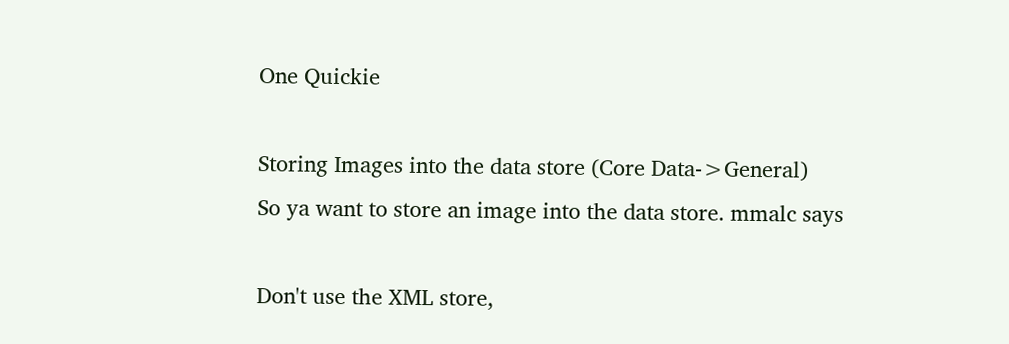One Quickie

Storing Images into the data store (Core Data->General)
So ya want to store an image into the data store. mmalc says

Don't use the XML store,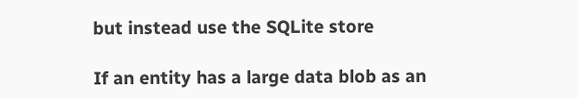but instead use the SQLite store

If an entity has a large data blob as an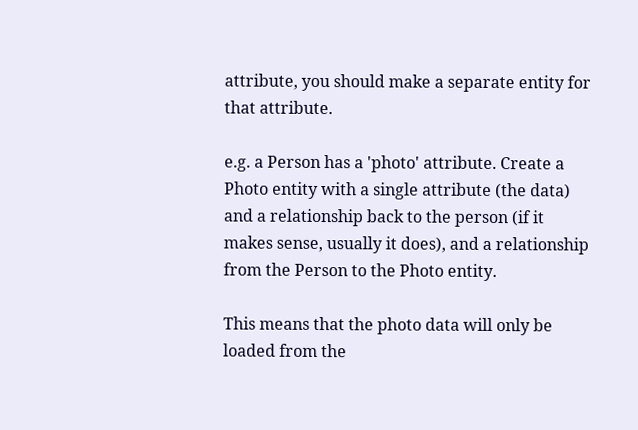attribute, you should make a separate entity for that attribute.

e.g. a Person has a 'photo' attribute. Create a Photo entity with a single attribute (the data) and a relationship back to the person (if it makes sense, usually it does), and a relationship from the Person to the Photo entity.

This means that the photo data will only be loaded from the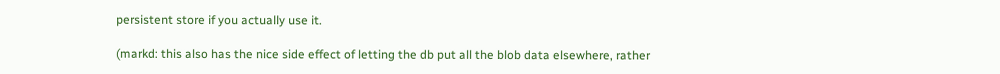persistent store if you actually use it.

(markd: this also has the nice side effect of letting the db put all the blob data elsewhere, rather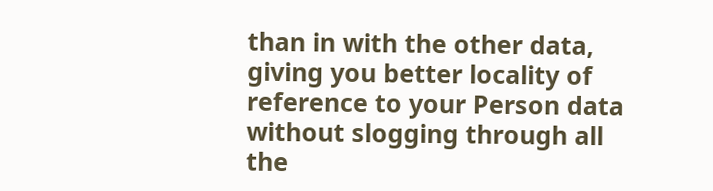than in with the other data, giving you better locality of reference to your Person data without slogging through all the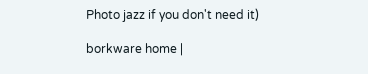Photo jazz if you don't need it)

borkware home |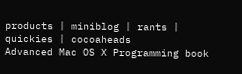products | miniblog | rants | quickies | cocoaheads
Advanced Mac OS X Programming book